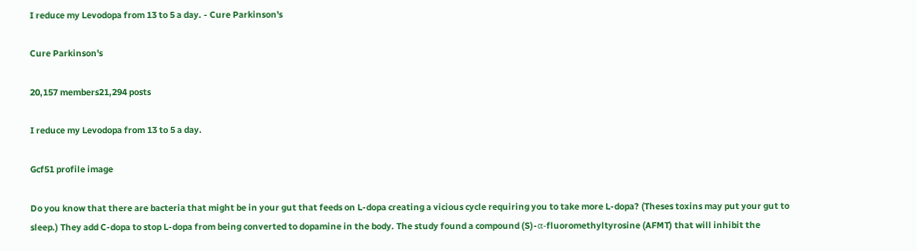I reduce my Levodopa from 13 to 5 a day. - Cure Parkinson's

Cure Parkinson's

20,157 members21,294 posts

I reduce my Levodopa from 13 to 5 a day.

Gcf51 profile image

Do you know that there are bacteria that might be in your gut that feeds on L-dopa creating a vicious cycle requiring you to take more L-dopa? (Theses toxins may put your gut to sleep.) They add C-dopa to stop L-dopa from being converted to dopamine in the body. The study found a compound (S)-α-fluoromethyltyrosine (AFMT) that will inhibit the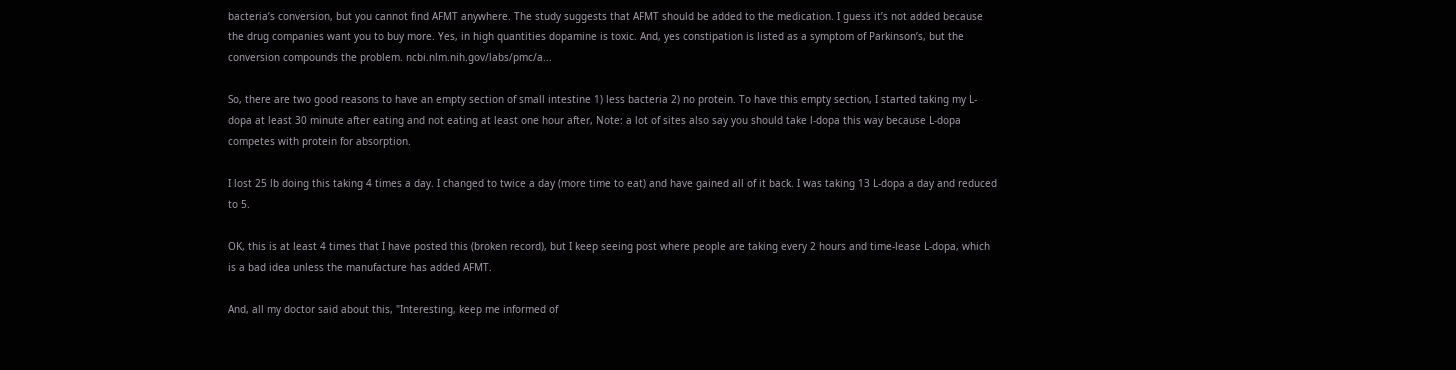bacteria’s conversion, but you cannot find AFMT anywhere. The study suggests that AFMT should be added to the medication. I guess it’s not added because the drug companies want you to buy more. Yes, in high quantities dopamine is toxic. And, yes constipation is listed as a symptom of Parkinson’s, but the conversion compounds the problem. ncbi.nlm.nih.gov/labs/pmc/a...

So, there are two good reasons to have an empty section of small intestine 1) less bacteria 2) no protein. To have this empty section, I started taking my L-dopa at least 30 minute after eating and not eating at least one hour after, Note: a lot of sites also say you should take l-dopa this way because L-dopa competes with protein for absorption.

I lost 25 lb doing this taking 4 times a day. I changed to twice a day (more time to eat) and have gained all of it back. I was taking 13 L-dopa a day and reduced to 5.

OK, this is at least 4 times that I have posted this (broken record), but I keep seeing post where people are taking every 2 hours and time-lease L-dopa, which is a bad idea unless the manufacture has added AFMT.

And, all my doctor said about this, "Interesting, keep me informed of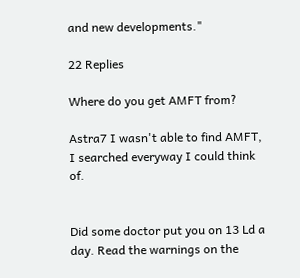and new developments."

22 Replies

Where do you get AMFT from?

Astra7 I wasn't able to find AMFT, I searched everyway I could think of.


Did some doctor put you on 13 Ld a day. Read the warnings on the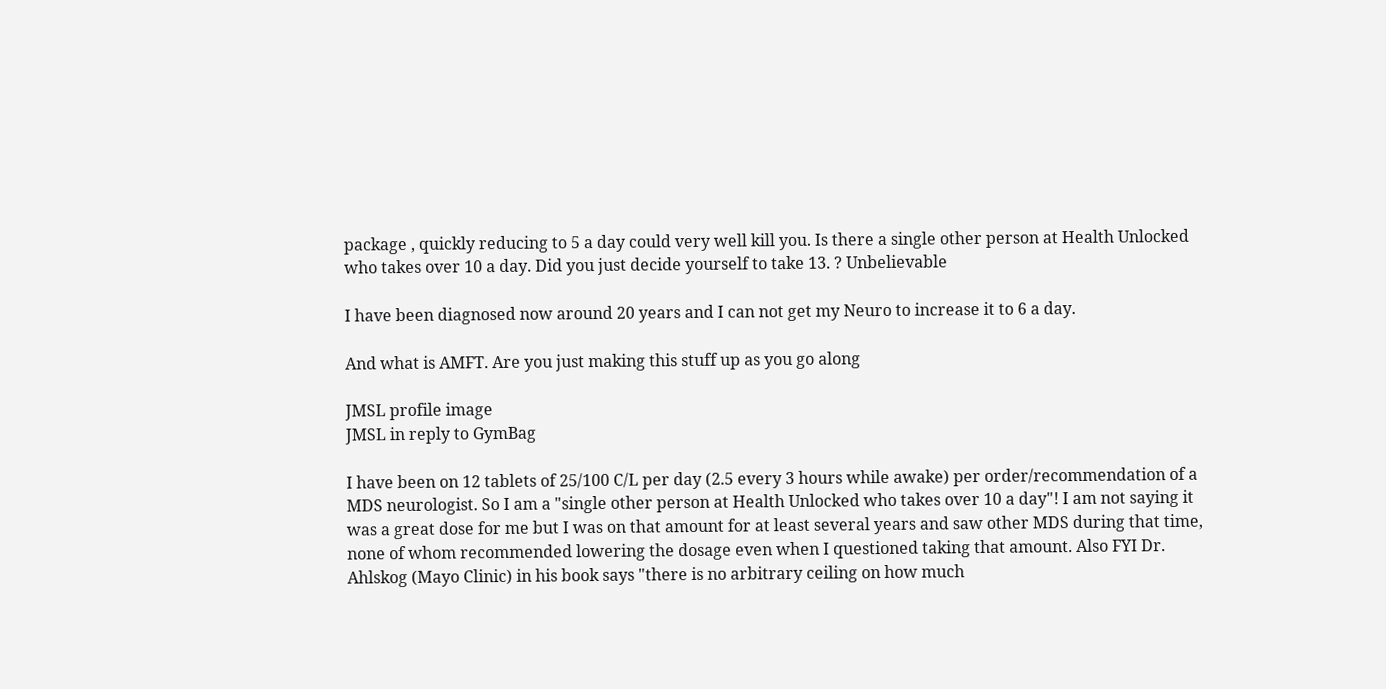package , quickly reducing to 5 a day could very well kill you. Is there a single other person at Health Unlocked who takes over 10 a day. Did you just decide yourself to take 13. ? Unbelievable

I have been diagnosed now around 20 years and I can not get my Neuro to increase it to 6 a day.

And what is AMFT. Are you just making this stuff up as you go along

JMSL profile image
JMSL in reply to GymBag

I have been on 12 tablets of 25/100 C/L per day (2.5 every 3 hours while awake) per order/recommendation of a MDS neurologist. So I am a "single other person at Health Unlocked who takes over 10 a day"! I am not saying it was a great dose for me but I was on that amount for at least several years and saw other MDS during that time, none of whom recommended lowering the dosage even when I questioned taking that amount. Also FYI Dr. Ahlskog (Mayo Clinic) in his book says "there is no arbitrary ceiling on how much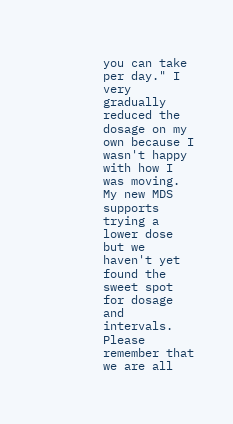you can take per day." I very gradually reduced the dosage on my own because I wasn't happy with how I was moving. My new MDS supports trying a lower dose but we haven't yet found the sweet spot for dosage and intervals. Please remember that we are all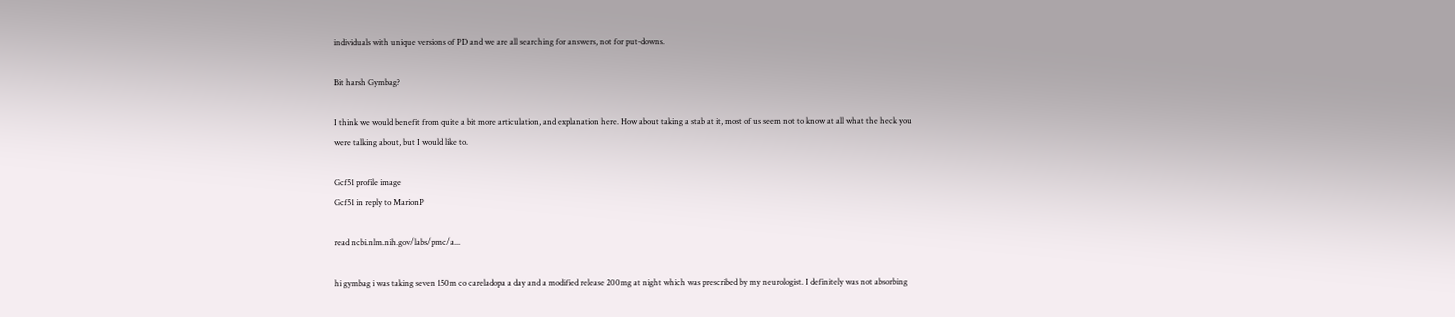individuals with unique versions of PD and we are all searching for answers, not for put-downs.

Bit harsh Gymbag?

I think we would benefit from quite a bit more articulation, and explanation here. How about taking a stab at it, most of us seem not to know at all what the heck you were talking about, but I would like to.

Gcf51 profile image
Gcf51 in reply to MarionP

read ncbi.nlm.nih.gov/labs/pmc/a...

hi gymbag i was taking seven 150m co careladopa a day and a modified release 200mg at night which was prescribed by my neurologist. I definitely was not absorbing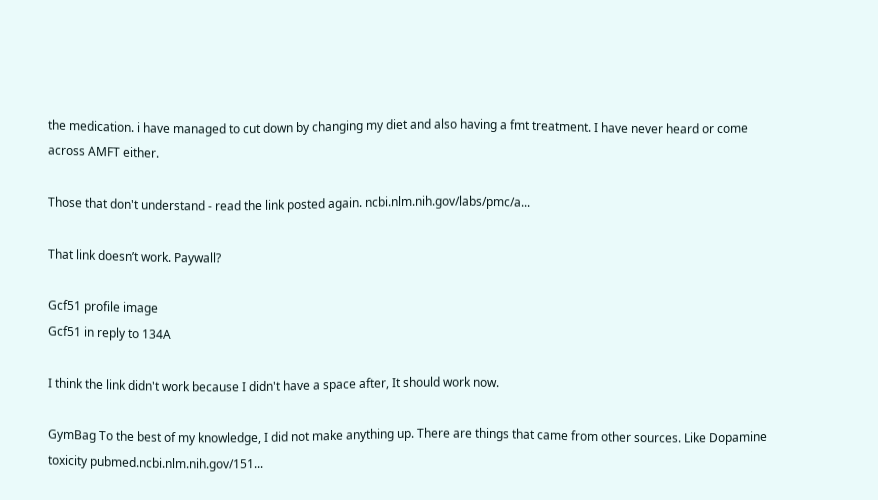the medication. i have managed to cut down by changing my diet and also having a fmt treatment. I have never heard or come across AMFT either.

Those that don't understand - read the link posted again. ncbi.nlm.nih.gov/labs/pmc/a...

That link doesn’t work. Paywall?

Gcf51 profile image
Gcf51 in reply to 134A

I think the link didn't work because I didn't have a space after, It should work now.

GymBag To the best of my knowledge, I did not make anything up. There are things that came from other sources. Like Dopamine toxicity pubmed.ncbi.nlm.nih.gov/151...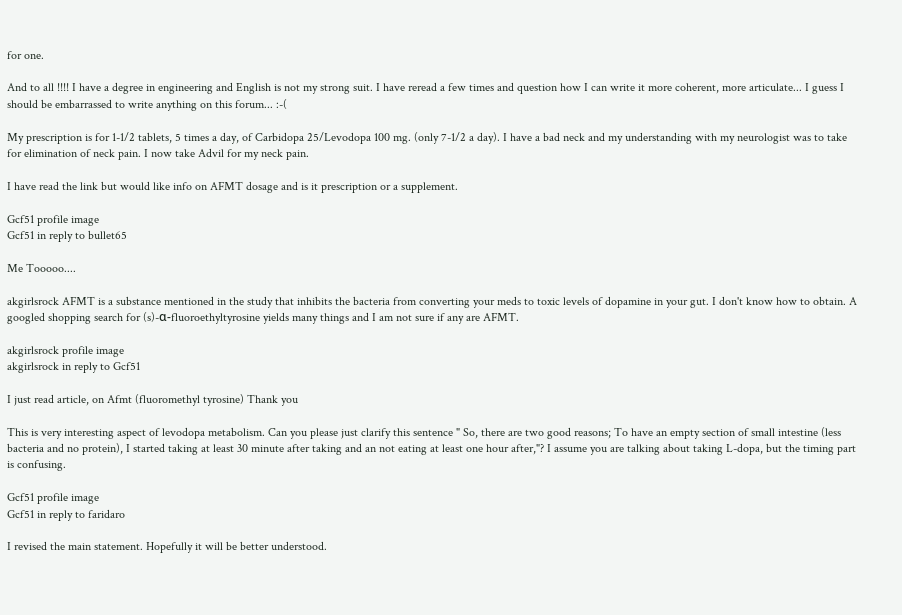for one.

And to all !!!! I have a degree in engineering and English is not my strong suit. I have reread a few times and question how I can write it more coherent, more articulate... I guess I should be embarrassed to write anything on this forum... :-(

My prescription is for 1-1/2 tablets, 5 times a day, of Carbidopa 25/Levodopa 100 mg. (only 7-1/2 a day). I have a bad neck and my understanding with my neurologist was to take for elimination of neck pain. I now take Advil for my neck pain.

I have read the link but would like info on AFMT dosage and is it prescription or a supplement.

Gcf51 profile image
Gcf51 in reply to bullet65

Me Tooooo....

akgirlsrock AFMT is a substance mentioned in the study that inhibits the bacteria from converting your meds to toxic levels of dopamine in your gut. I don't know how to obtain. A googled shopping search for (s)-α-fluoroethyltyrosine yields many things and I am not sure if any are AFMT.

akgirlsrock profile image
akgirlsrock in reply to Gcf51

I just read article, on Afmt (fluoromethyl tyrosine) Thank you

This is very interesting aspect of levodopa metabolism. Can you please just clarify this sentence " So, there are two good reasons; To have an empty section of small intestine (less bacteria and no protein), I started taking at least 30 minute after taking and an not eating at least one hour after,"? I assume you are talking about taking L-dopa, but the timing part is confusing.

Gcf51 profile image
Gcf51 in reply to faridaro

I revised the main statement. Hopefully it will be better understood.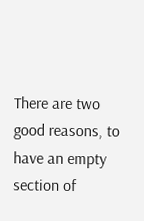There are two good reasons, to have an empty section of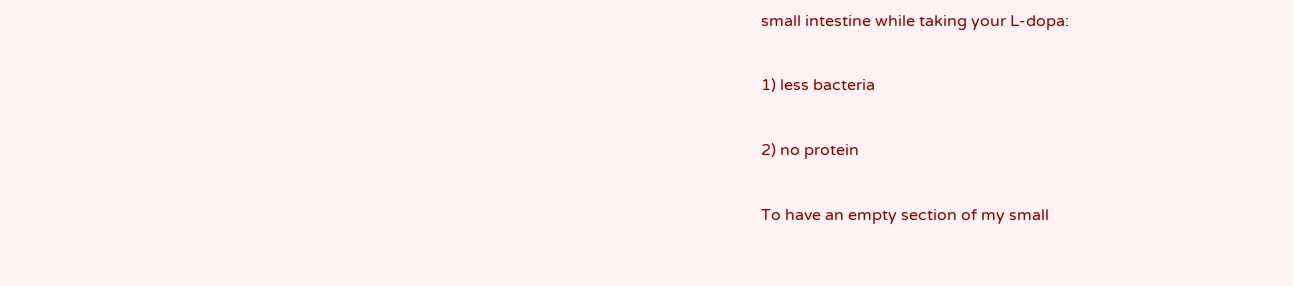small intestine while taking your L-dopa:

1) less bacteria

2) no protein

To have an empty section of my small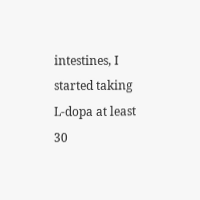intestines, I started taking L-dopa at least 30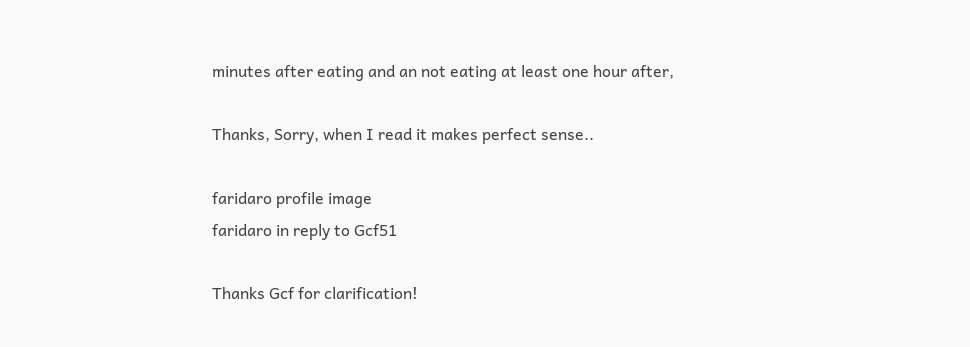minutes after eating and an not eating at least one hour after,

Thanks, Sorry, when I read it makes perfect sense..

faridaro profile image
faridaro in reply to Gcf51

Thanks Gcf for clarification!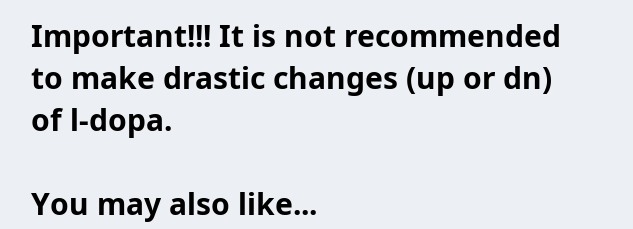Important!!! It is not recommended to make drastic changes (up or dn) of l-dopa.

You may also like...